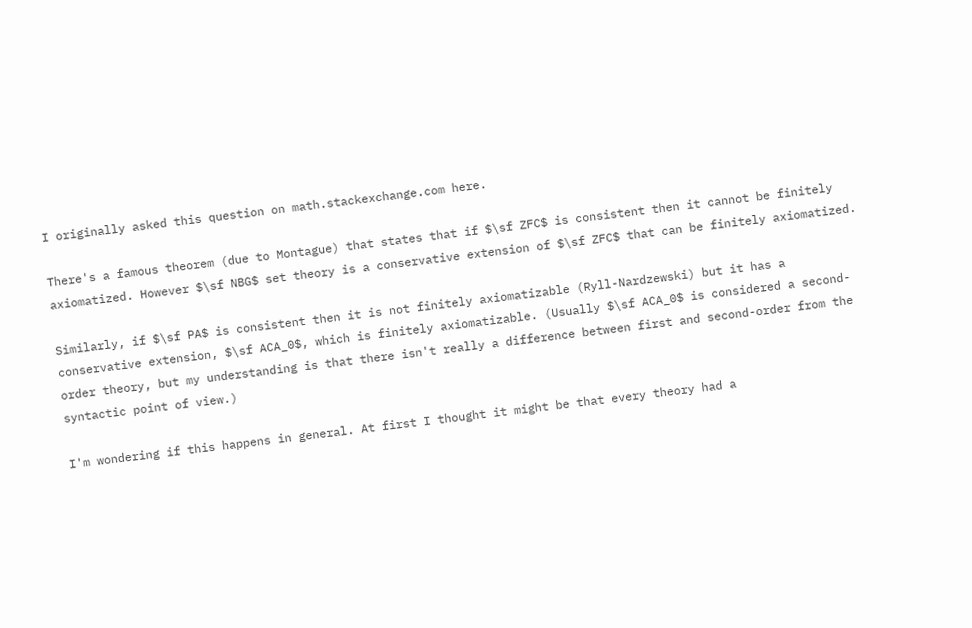I originally asked this question on math.stackexchange.com here.

There's a famous theorem (due to Montague) that states that if $\sf ZFC$ is consistent then it cannot be finitely axiomatized. However $\sf NBG$ set theory is a conservative extension of $\sf ZFC$ that can be finitely axiomatized.

Similarly, if $\sf PA$ is consistent then it is not finitely axiomatizable (Ryll-Nardzewski) but it has a conservative extension, $\sf ACA_0$, which is finitely axiomatizable. (Usually $\sf ACA_0$ is considered a second-order theory, but my understanding is that there isn't really a difference between first and second-order from the syntactic point of view.)

I'm wondering if this happens in general. At first I thought it might be that every theory had a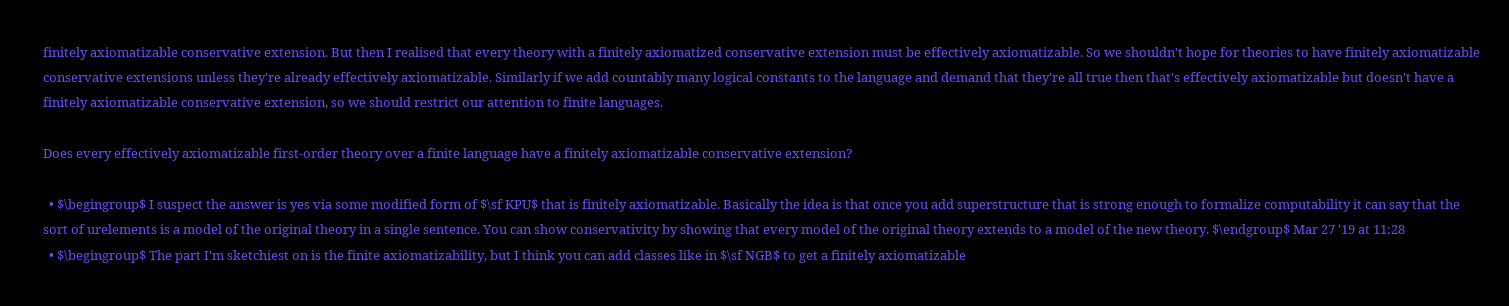finitely axiomatizable conservative extension. But then I realised that every theory with a finitely axiomatized conservative extension must be effectively axiomatizable. So we shouldn't hope for theories to have finitely axiomatizable conservative extensions unless they're already effectively axiomatizable. Similarly if we add countably many logical constants to the language and demand that they're all true then that's effectively axiomatizable but doesn't have a finitely axiomatizable conservative extension, so we should restrict our attention to finite languages.

Does every effectively axiomatizable first-order theory over a finite language have a finitely axiomatizable conservative extension?

  • $\begingroup$ I suspect the answer is yes via some modified form of $\sf KPU$ that is finitely axiomatizable. Basically the idea is that once you add superstructure that is strong enough to formalize computability it can say that the sort of urelements is a model of the original theory in a single sentence. You can show conservativity by showing that every model of the original theory extends to a model of the new theory. $\endgroup$ Mar 27 '19 at 11:28
  • $\begingroup$ The part I'm sketchiest on is the finite axiomatizability, but I think you can add classes like in $\sf NGB$ to get a finitely axiomatizable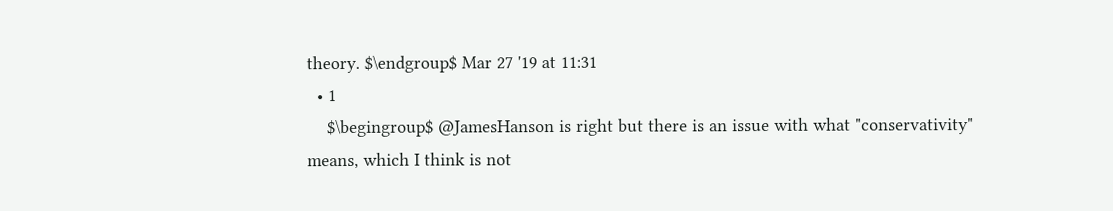theory. $\endgroup$ Mar 27 '19 at 11:31
  • 1
    $\begingroup$ @JamesHanson is right but there is an issue with what "conservativity" means, which I think is not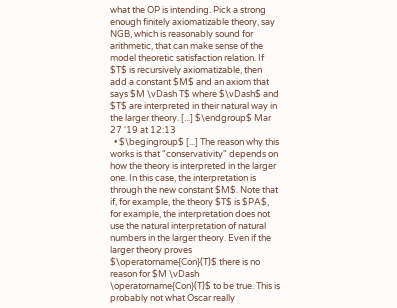what the OP is intending. Pick a strong enough finitely axiomatizable theory, say NGB, which is reasonably sound for arithmetic, that can make sense of the model theoretic satisfaction relation. If $T$ is recursively axiomatizable, then add a constant $M$ and an axiom that says $M \vDash T$ where $\vDash$ and $T$ are interpreted in their natural way in the larger theory. [...] $\endgroup$ Mar 27 '19 at 12:13
  • $\begingroup$ [...] The reason why this works is that "conservativity" depends on how the theory is interpreted in the larger one. In this case, the interpretation is through the new constant $M$. Note that if, for example, the theory $T$ is $PA$, for example, the interpretation does not use the natural interpretation of natural numbers in the larger theory. Even if the larger theory proves $\operatorname{Con}(T)$ there is no reason for $M \vDash \operatorname{Con}(T)$ to be true. This is probably not what Oscar really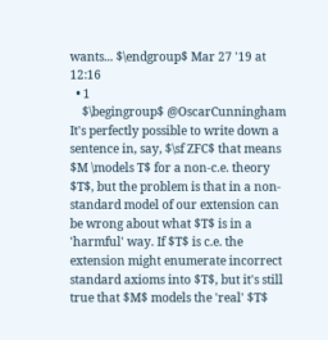wants... $\endgroup$ Mar 27 '19 at 12:16
  • 1
    $\begingroup$ @OscarCunningham It's perfectly possible to write down a sentence in, say, $\sf ZFC$ that means $M \models T$ for a non-c.e. theory $T$, but the problem is that in a non-standard model of our extension can be wrong about what $T$ is in a 'harmful' way. If $T$ is c.e. the extension might enumerate incorrect standard axioms into $T$, but it's still true that $M$ models the 'real' $T$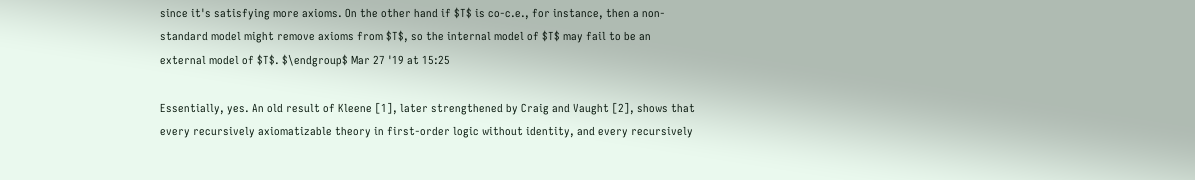since it's satisfying more axioms. On the other hand if $T$ is co-c.e., for instance, then a non-standard model might remove axioms from $T$, so the internal model of $T$ may fail to be an external model of $T$. $\endgroup$ Mar 27 '19 at 15:25

Essentially, yes. An old result of Kleene [1], later strengthened by Craig and Vaught [2], shows that every recursively axiomatizable theory in first-order logic without identity, and every recursively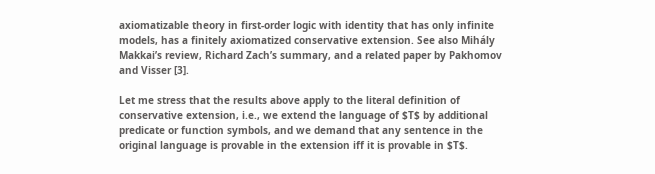axiomatizable theory in first-order logic with identity that has only infinite models, has a finitely axiomatized conservative extension. See also Mihály Makkai’s review, Richard Zach’s summary, and a related paper by Pakhomov and Visser [3].

Let me stress that the results above apply to the literal definition of conservative extension, i.e., we extend the language of $T$ by additional predicate or function symbols, and we demand that any sentence in the original language is provable in the extension iff it is provable in $T$.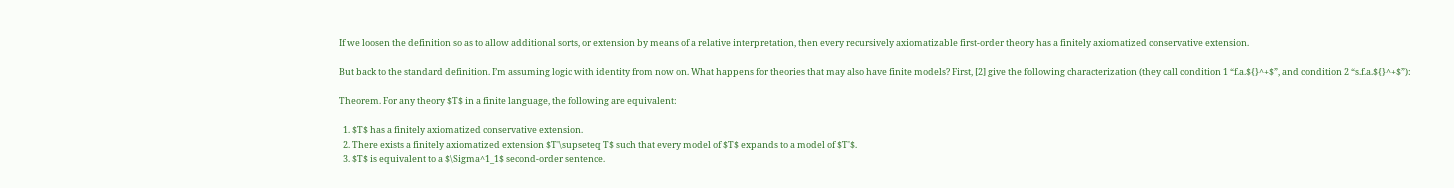If we loosen the definition so as to allow additional sorts, or extension by means of a relative interpretation, then every recursively axiomatizable first-order theory has a finitely axiomatized conservative extension.

But back to the standard definition. I’m assuming logic with identity from now on. What happens for theories that may also have finite models? First, [2] give the following characterization (they call condition 1 “f.a.${}^+$”, and condition 2 “s.f.a.${}^+$”):

Theorem. For any theory $T$ in a finite language, the following are equivalent:

  1. $T$ has a finitely axiomatized conservative extension.
  2. There exists a finitely axiomatized extension $T'\supseteq T$ such that every model of $T$ expands to a model of $T'$.
  3. $T$ is equivalent to a $\Sigma^1_1$ second-order sentence.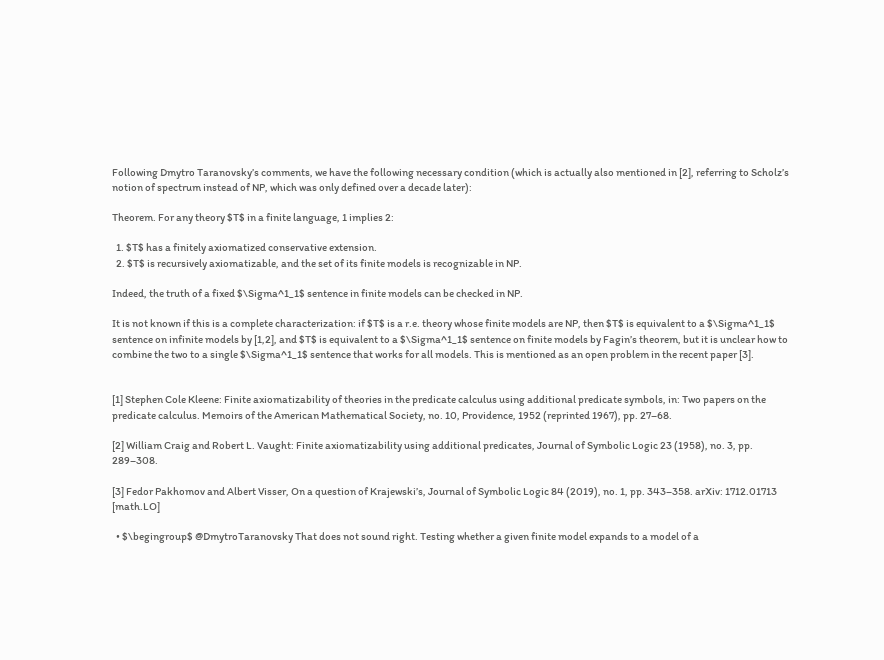Following Dmytro Taranovsky’s comments, we have the following necessary condition (which is actually also mentioned in [2], referring to Scholz’s notion of spectrum instead of NP, which was only defined over a decade later):

Theorem. For any theory $T$ in a finite language, 1 implies 2:

  1. $T$ has a finitely axiomatized conservative extension.
  2. $T$ is recursively axiomatizable, and the set of its finite models is recognizable in NP.

Indeed, the truth of a fixed $\Sigma^1_1$ sentence in finite models can be checked in NP.

It is not known if this is a complete characterization: if $T$ is a r.e. theory whose finite models are NP, then $T$ is equivalent to a $\Sigma^1_1$ sentence on infinite models by [1,2], and $T$ is equivalent to a $\Sigma^1_1$ sentence on finite models by Fagin’s theorem, but it is unclear how to combine the two to a single $\Sigma^1_1$ sentence that works for all models. This is mentioned as an open problem in the recent paper [3].


[1] Stephen Cole Kleene: Finite axiomatizability of theories in the predicate calculus using additional predicate symbols, in: Two papers on the predicate calculus. Memoirs of the American Mathematical Society, no. 10, Providence, 1952 (reprinted 1967), pp. 27–68.

[2] William Craig and Robert L. Vaught: Finite axiomatizability using additional predicates, Journal of Symbolic Logic 23 (1958), no. 3, pp. 289–308.

[3] Fedor Pakhomov and Albert Visser, On a question of Krajewski’s, Journal of Symbolic Logic 84 (2019), no. 1, pp. 343–358. arXiv: 1712.01713 [math.LO]

  • $\begingroup$ @DmytroTaranovsky That does not sound right. Testing whether a given finite model expands to a model of a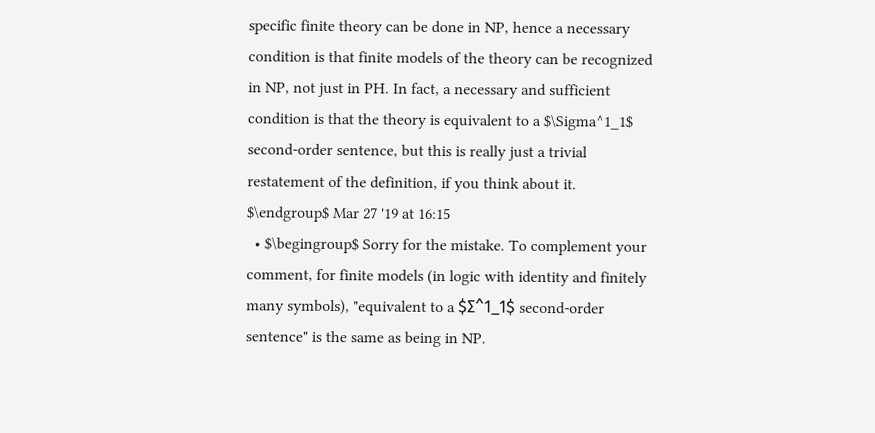specific finite theory can be done in NP, hence a necessary condition is that finite models of the theory can be recognized in NP, not just in PH. In fact, a necessary and sufficient condition is that the theory is equivalent to a $\Sigma^1_1$ second-order sentence, but this is really just a trivial restatement of the definition, if you think about it. $\endgroup$ Mar 27 '19 at 16:15
  • $\begingroup$ Sorry for the mistake. To complement your comment, for finite models (in logic with identity and finitely many symbols), "equivalent to a $Σ^1_1$ second-order sentence" is the same as being in NP.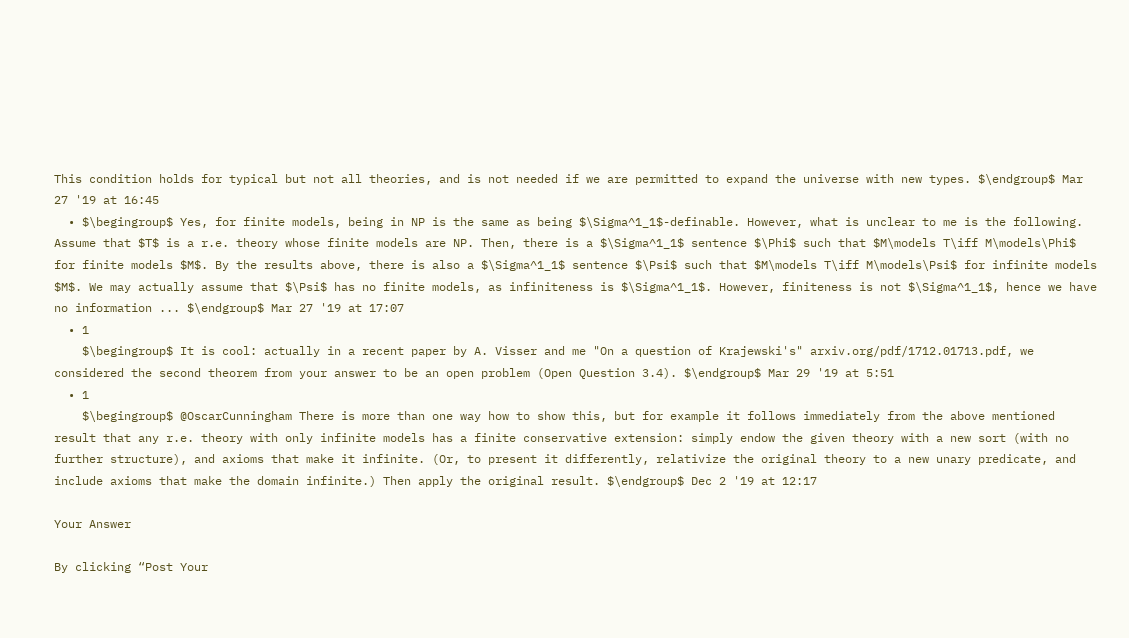This condition holds for typical but not all theories, and is not needed if we are permitted to expand the universe with new types. $\endgroup$ Mar 27 '19 at 16:45
  • $\begingroup$ Yes, for finite models, being in NP is the same as being $\Sigma^1_1$-definable. However, what is unclear to me is the following. Assume that $T$ is a r.e. theory whose finite models are NP. Then, there is a $\Sigma^1_1$ sentence $\Phi$ such that $M\models T\iff M\models\Phi$ for finite models $M$. By the results above, there is also a $\Sigma^1_1$ sentence $\Psi$ such that $M\models T\iff M\models\Psi$ for infinite models $M$. We may actually assume that $\Psi$ has no finite models, as infiniteness is $\Sigma^1_1$. However, finiteness is not $\Sigma^1_1$, hence we have no information ... $\endgroup$ Mar 27 '19 at 17:07
  • 1
    $\begingroup$ It is cool: actually in a recent paper by A. Visser and me "On a question of Krajewski's" arxiv.org/pdf/1712.01713.pdf, we considered the second theorem from your answer to be an open problem (Open Question 3.4). $\endgroup$ Mar 29 '19 at 5:51
  • 1
    $\begingroup$ @OscarCunningham There is more than one way how to show this, but for example it follows immediately from the above mentioned result that any r.e. theory with only infinite models has a finite conservative extension: simply endow the given theory with a new sort (with no further structure), and axioms that make it infinite. (Or, to present it differently, relativize the original theory to a new unary predicate, and include axioms that make the domain infinite.) Then apply the original result. $\endgroup$ Dec 2 '19 at 12:17

Your Answer

By clicking “Post Your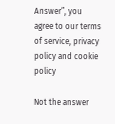Answer”, you agree to our terms of service, privacy policy and cookie policy

Not the answer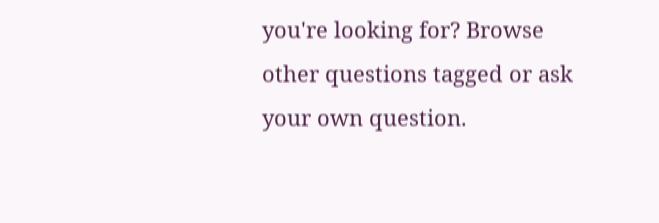you're looking for? Browse other questions tagged or ask your own question.